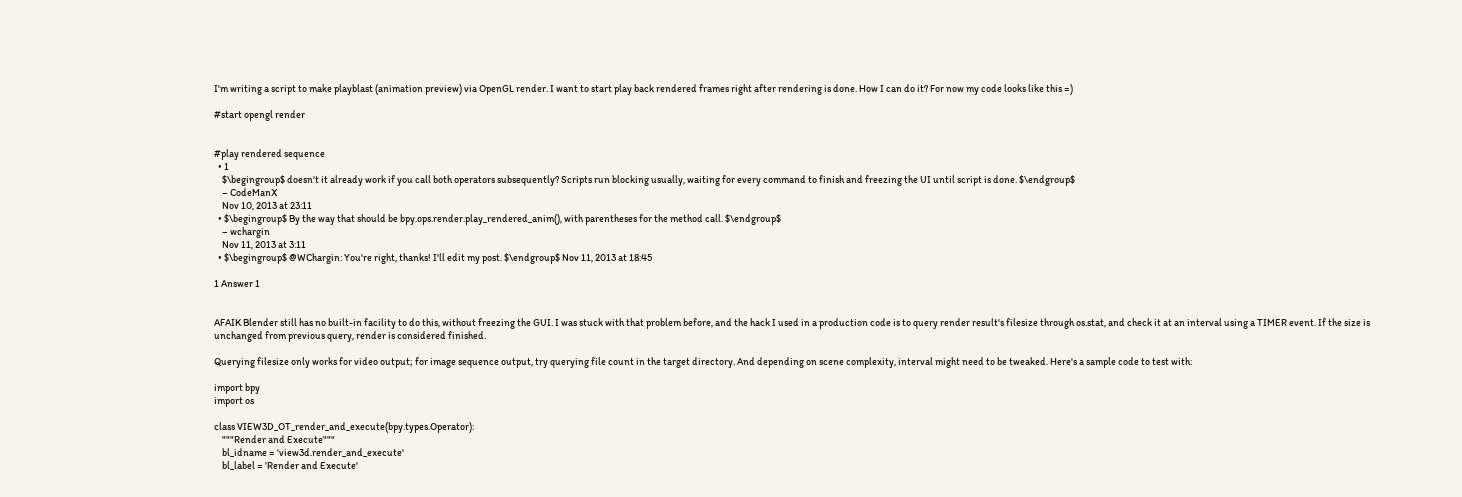I'm writing a script to make playblast (animation preview) via OpenGL render. I want to start play back rendered frames right after rendering is done. How I can do it? For now my code looks like this =)

#start opengl render


#play rendered sequence
  • 1
    $\begingroup$ doesn't it already work if you call both operators subsequently? Scripts run blocking usually, waiting for every command to finish and freezing the UI until script is done. $\endgroup$
    – CodeManX
    Nov 10, 2013 at 23:11
  • $\begingroup$ By the way that should be bpy.ops.render.play_rendered_anim(), with parentheses for the method call. $\endgroup$
    – wchargin
    Nov 11, 2013 at 3:11
  • $\begingroup$ @WChargin: You're right, thanks! I'll edit my post. $\endgroup$ Nov 11, 2013 at 18:45

1 Answer 1


AFAIK Blender still has no built-in facility to do this, without freezing the GUI. I was stuck with that problem before, and the hack I used in a production code is to query render result's filesize through os.stat, and check it at an interval using a TIMER event. If the size is unchanged from previous query, render is considered finished.

Querying filesize only works for video output; for image sequence output, try querying file count in the target directory. And depending on scene complexity, interval might need to be tweaked. Here's a sample code to test with:

import bpy
import os

class VIEW3D_OT_render_and_execute(bpy.types.Operator):
    """Render and Execute"""
    bl_idname = 'view3d.render_and_execute'
    bl_label = 'Render and Execute'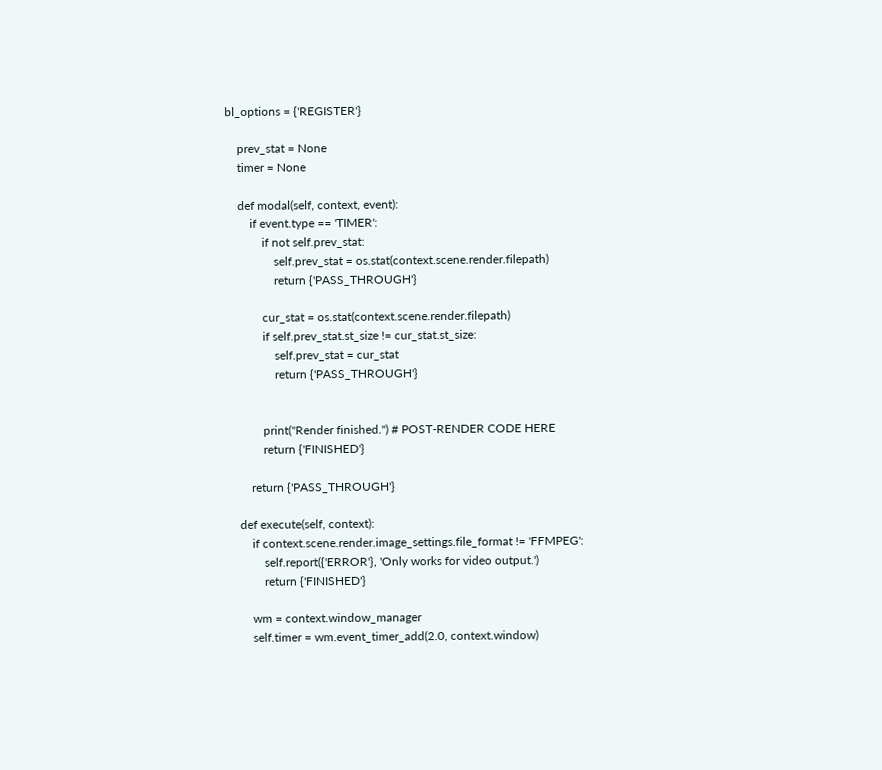bl_options = {'REGISTER'}

    prev_stat = None
    timer = None

    def modal(self, context, event):
        if event.type == 'TIMER':
            if not self.prev_stat:
                self.prev_stat = os.stat(context.scene.render.filepath)
                return {'PASS_THROUGH'}

            cur_stat = os.stat(context.scene.render.filepath)
            if self.prev_stat.st_size != cur_stat.st_size:
                self.prev_stat = cur_stat
                return {'PASS_THROUGH'}


            print("Render finished.") # POST-RENDER CODE HERE
            return {'FINISHED'}

        return {'PASS_THROUGH'}

    def execute(self, context):
        if context.scene.render.image_settings.file_format != 'FFMPEG':
            self.report({'ERROR'}, 'Only works for video output.')
            return {'FINISHED'}

        wm = context.window_manager
        self.timer = wm.event_timer_add(2.0, context.window)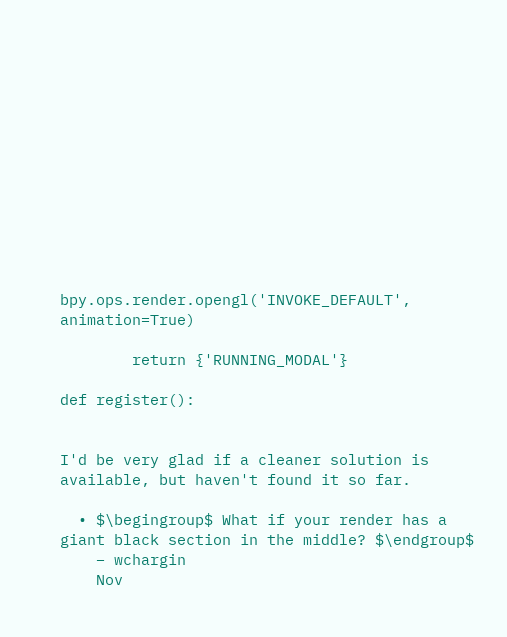bpy.ops.render.opengl('INVOKE_DEFAULT', animation=True)

        return {'RUNNING_MODAL'}

def register():


I'd be very glad if a cleaner solution is available, but haven't found it so far.

  • $\begingroup$ What if your render has a giant black section in the middle? $\endgroup$
    – wchargin
    Nov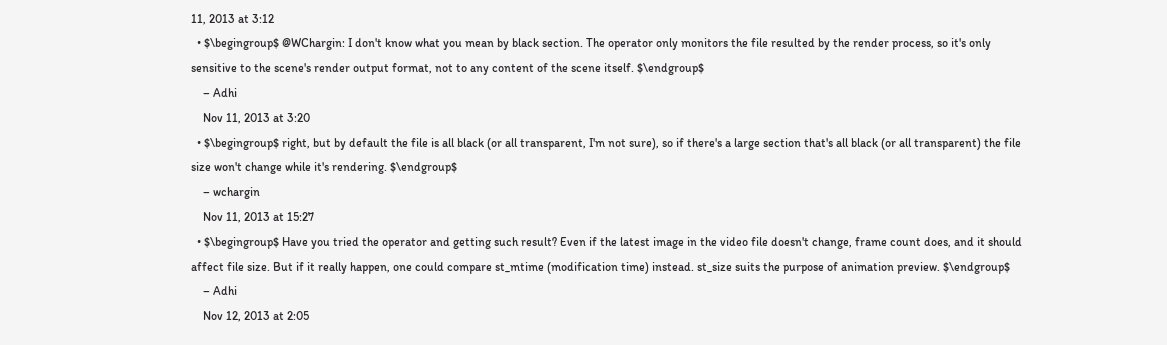11, 2013 at 3:12
  • $\begingroup$ @WChargin: I don't know what you mean by black section. The operator only monitors the file resulted by the render process, so it's only sensitive to the scene's render output format, not to any content of the scene itself. $\endgroup$
    – Adhi
    Nov 11, 2013 at 3:20
  • $\begingroup$ right, but by default the file is all black (or all transparent, I'm not sure), so if there's a large section that's all black (or all transparent) the file size won't change while it's rendering. $\endgroup$
    – wchargin
    Nov 11, 2013 at 15:27
  • $\begingroup$ Have you tried the operator and getting such result? Even if the latest image in the video file doesn't change, frame count does, and it should affect file size. But if it really happen, one could compare st_mtime (modification time) instead. st_size suits the purpose of animation preview. $\endgroup$
    – Adhi
    Nov 12, 2013 at 2:05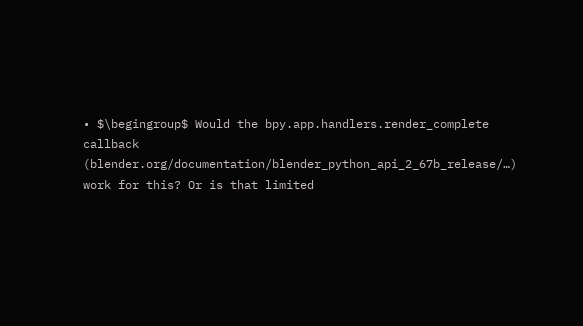• $\begingroup$ Would the bpy.app.handlers.render_complete callback (blender.org/documentation/blender_python_api_2_67b_release/…) work for this? Or is that limited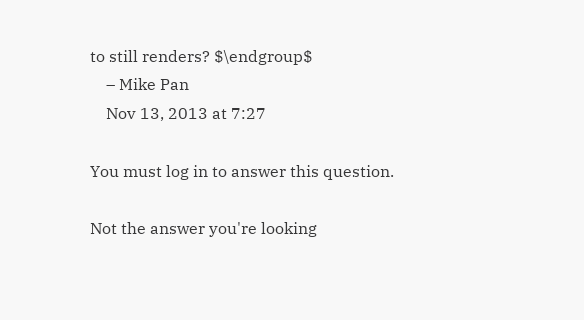to still renders? $\endgroup$
    – Mike Pan
    Nov 13, 2013 at 7:27

You must log in to answer this question.

Not the answer you're looking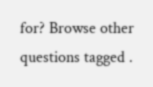for? Browse other questions tagged .